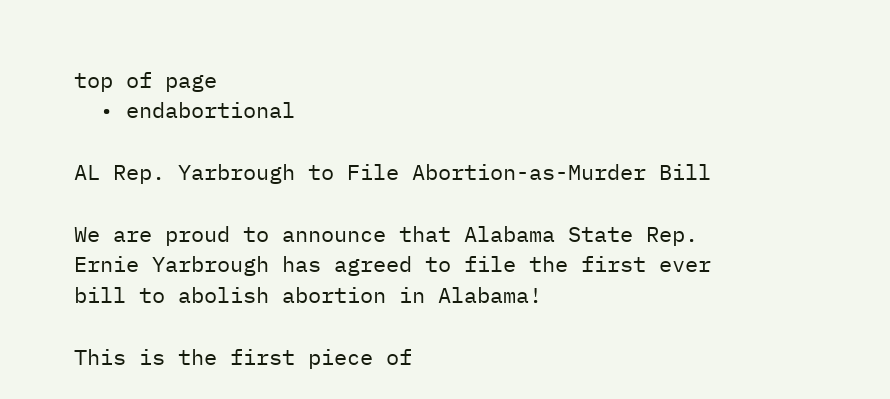top of page
  • endabortional

AL Rep. Yarbrough to File Abortion-as-Murder Bill

We are proud to announce that Alabama State Rep. Ernie Yarbrough has agreed to file the first ever bill to abolish abortion in Alabama!

This is the first piece of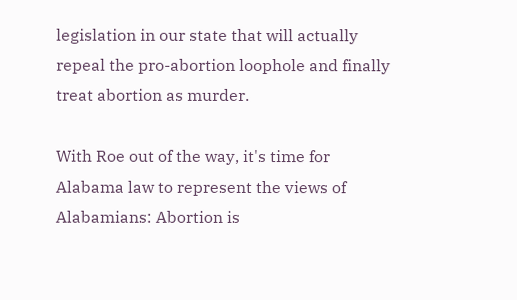legislation in our state that will actually repeal the pro-abortion loophole and finally treat abortion as murder.

With Roe out of the way, it's time for Alabama law to represent the views of Alabamians: Abortion is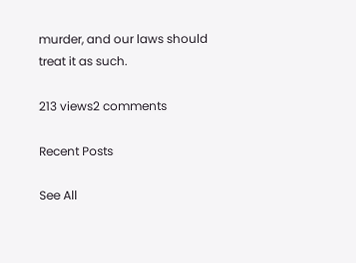murder, and our laws should treat it as such.

213 views2 comments

Recent Posts

See All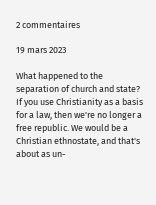2 commentaires

19 mars 2023

What happened to the separation of church and state? If you use Christianity as a basis for a law, then we're no longer a free republic. We would be a Christian ethnostate, and that's about as un-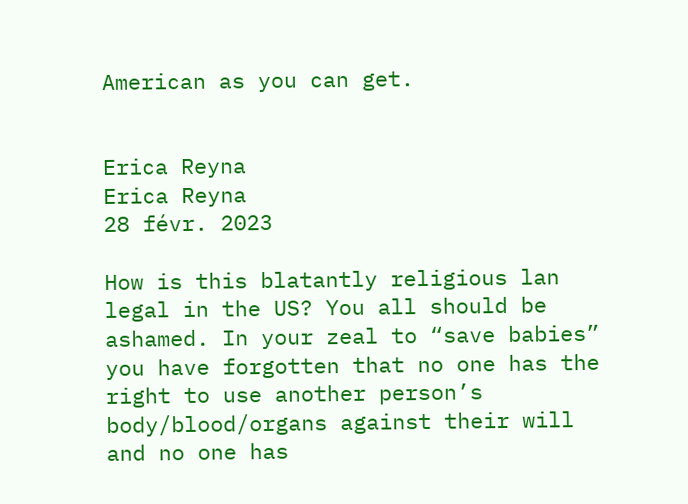American as you can get.


Erica Reyna
Erica Reyna
28 févr. 2023

How is this blatantly religious lan legal in the US? You all should be ashamed. In your zeal to “save babies” you have forgotten that no one has the right to use another person’s body/blood/organs against their will and no one has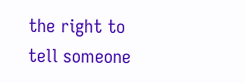the right to tell someone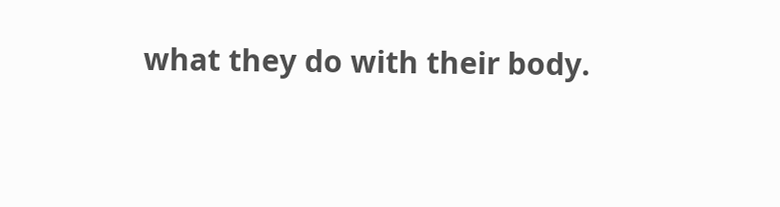what they do with their body.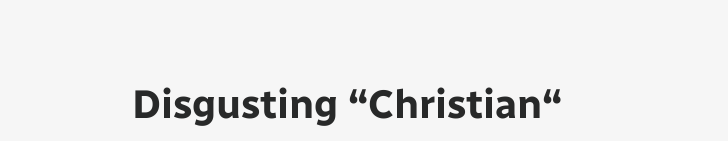Disgusting “Christian“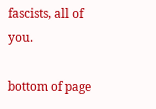fascists, all of you.

bottom of page